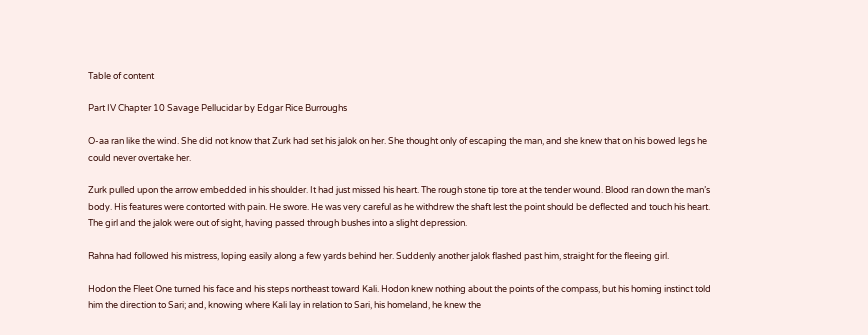Table of content

Part IV Chapter 10 Savage Pellucidar by Edgar Rice Burroughs

O-aa ran like the wind. She did not know that Zurk had set his jalok on her. She thought only of escaping the man, and she knew that on his bowed legs he could never overtake her.

Zurk pulled upon the arrow embedded in his shoulder. It had just missed his heart. The rough stone tip tore at the tender wound. Blood ran down the man’s body. His features were contorted with pain. He swore. He was very careful as he withdrew the shaft lest the point should be deflected and touch his heart. The girl and the jalok were out of sight, having passed through bushes into a slight depression.

Rahna had followed his mistress, loping easily along a few yards behind her. Suddenly another jalok flashed past him, straight for the fleeing girl.

Hodon the Fleet One turned his face and his steps northeast toward Kali. Hodon knew nothing about the points of the compass, but his homing instinct told him the direction to Sari; and, knowing where Kali lay in relation to Sari, his homeland, he knew the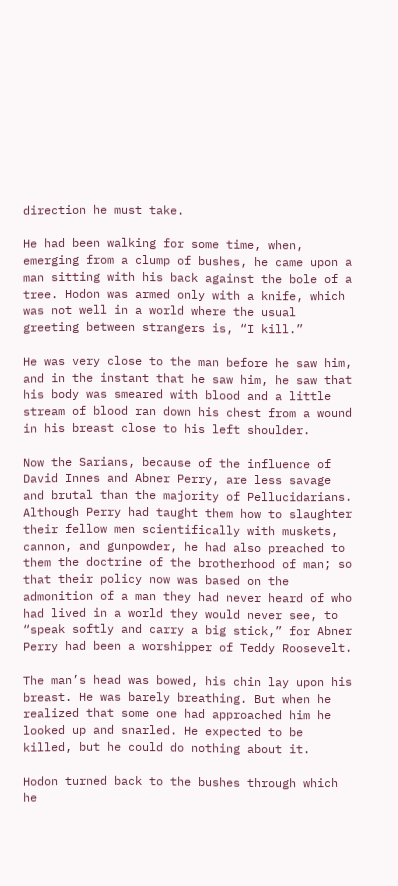direction he must take.

He had been walking for some time, when, emerging from a clump of bushes, he came upon a man sitting with his back against the bole of a tree. Hodon was armed only with a knife, which was not well in a world where the usual greeting between strangers is, “I kill.”

He was very close to the man before he saw him, and in the instant that he saw him, he saw that his body was smeared with blood and a little stream of blood ran down his chest from a wound in his breast close to his left shoulder.

Now the Sarians, because of the influence of David Innes and Abner Perry, are less savage and brutal than the majority of Pellucidarians. Although Perry had taught them how to slaughter their fellow men scientifically with muskets, cannon, and gunpowder, he had also preached to them the doctrine of the brotherhood of man; so that their policy now was based on the admonition of a man they had never heard of who had lived in a world they would never see, to “speak softly and carry a big stick,” for Abner Perry had been a worshipper of Teddy Roosevelt.

The man’s head was bowed, his chin lay upon his breast. He was barely breathing. But when he realized that some one had approached him he looked up and snarled. He expected to be killed, but he could do nothing about it.

Hodon turned back to the bushes through which he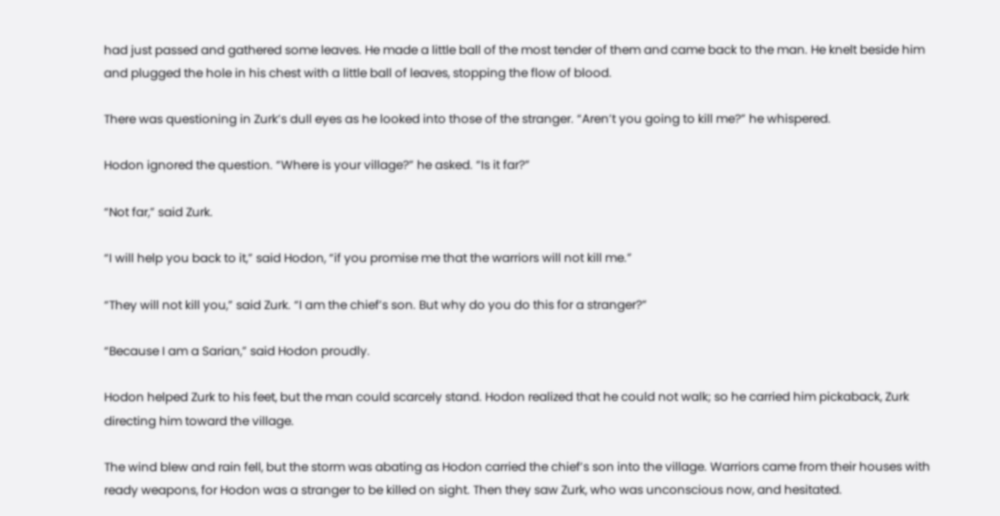had just passed and gathered some leaves. He made a little ball of the most tender of them and came back to the man. He knelt beside him and plugged the hole in his chest with a little ball of leaves, stopping the flow of blood.

There was questioning in Zurk’s dull eyes as he looked into those of the stranger. “Aren’t you going to kill me?” he whispered.

Hodon ignored the question. “Where is your village?” he asked. “Is it far?”

“Not far,” said Zurk.

“I will help you back to it,” said Hodon, “if you promise me that the warriors will not kill me.”

“They will not kill you,” said Zurk. “I am the chief’s son. But why do you do this for a stranger?”

“Because I am a Sarian,” said Hodon proudly.

Hodon helped Zurk to his feet, but the man could scarcely stand. Hodon realized that he could not walk; so he carried him pickaback, Zurk directing him toward the village.

The wind blew and rain fell, but the storm was abating as Hodon carried the chief’s son into the village. Warriors came from their houses with ready weapons, for Hodon was a stranger to be killed on sight. Then they saw Zurk, who was unconscious now, and hesitated.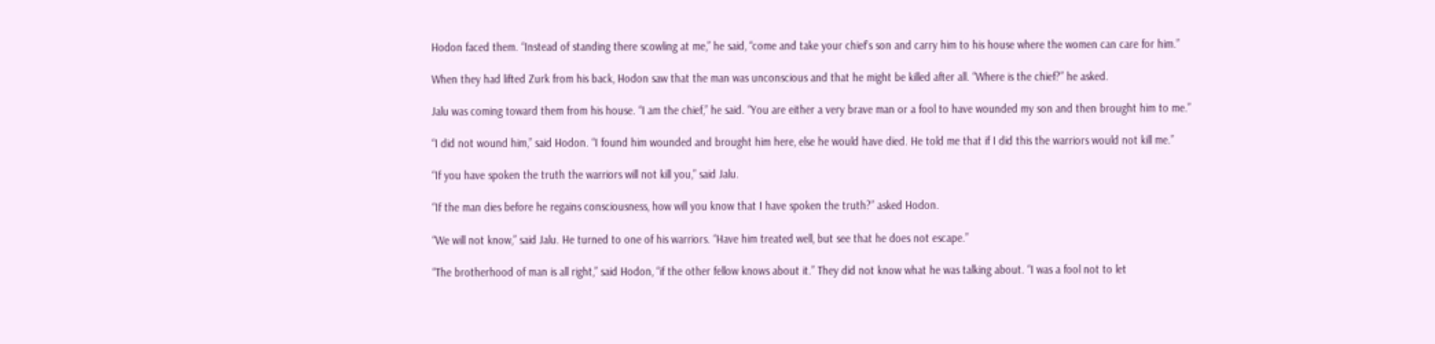Hodon faced them. “Instead of standing there scowling at me,” he said, “come and take your chief’s son and carry him to his house where the women can care for him.”

When they had lifted Zurk from his back, Hodon saw that the man was unconscious and that he might be killed after all. “Where is the chief?” he asked.

Jalu was coming toward them from his house. “I am the chief,” he said. “You are either a very brave man or a fool to have wounded my son and then brought him to me.”

“I did not wound him,” said Hodon. “I found him wounded and brought him here, else he would have died. He told me that if I did this the warriors would not kill me.”

“If you have spoken the truth the warriors will not kill you,” said Jalu.

“If the man dies before he regains consciousness, how will you know that I have spoken the truth?” asked Hodon.

“We will not know,” said Jalu. He turned to one of his warriors. “Have him treated well, but see that he does not escape.”

“The brotherhood of man is all right,” said Hodon, “if the other fellow knows about it.” They did not know what he was talking about. “I was a fool not to let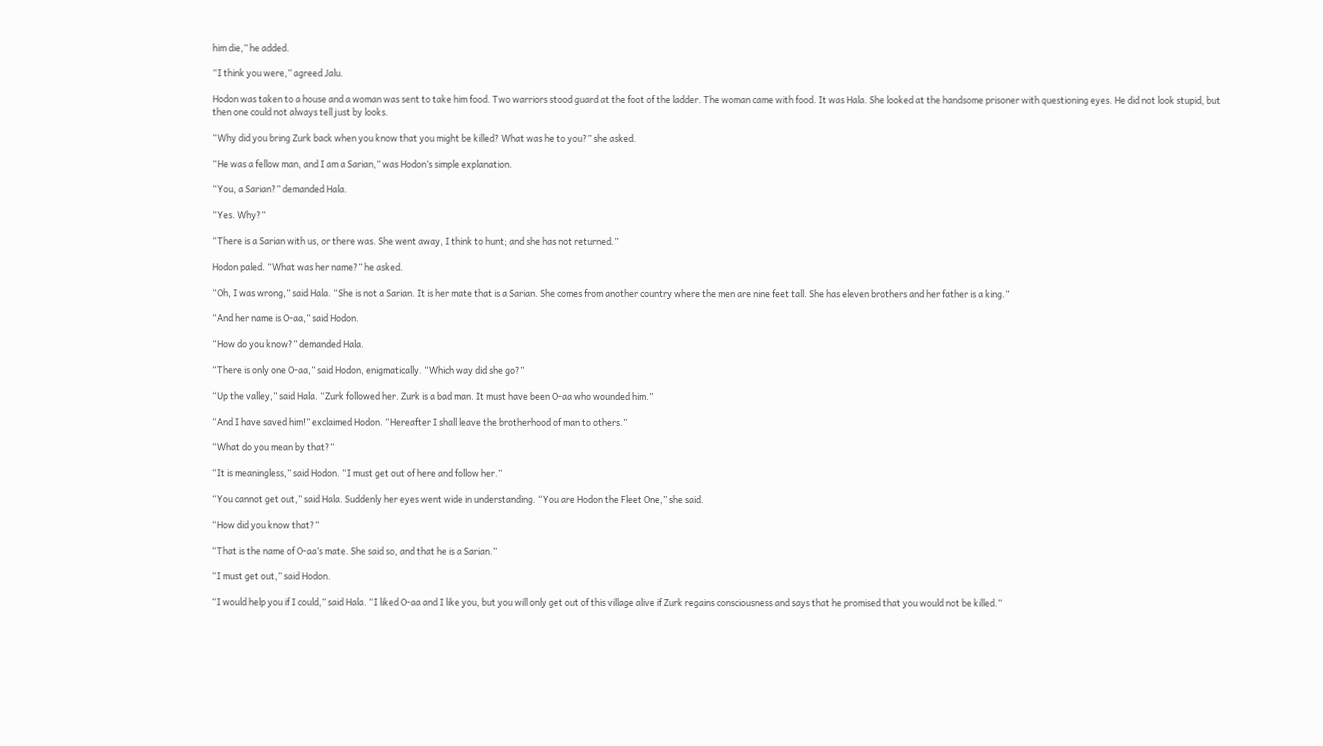him die,” he added.

“I think you were,” agreed Jalu.

Hodon was taken to a house and a woman was sent to take him food. Two warriors stood guard at the foot of the ladder. The woman came with food. It was Hala. She looked at the handsome prisoner with questioning eyes. He did not look stupid, but then one could not always tell just by looks.

“Why did you bring Zurk back when you know that you might be killed? What was he to you?” she asked.

“He was a fellow man, and I am a Sarian,” was Hodon’s simple explanation.

“You, a Sarian?” demanded Hala.

“Yes. Why?”

“There is a Sarian with us, or there was. She went away, I think to hunt; and she has not returned.”

Hodon paled. “What was her name?” he asked.

“Oh, I was wrong,” said Hala. “She is not a Sarian. It is her mate that is a Sarian. She comes from another country where the men are nine feet tall. She has eleven brothers and her father is a king.”

“And her name is O-aa,” said Hodon.

“How do you know?” demanded Hala.

“There is only one O-aa,” said Hodon, enigmatically. “Which way did she go?”

“Up the valley,” said Hala. “Zurk followed her. Zurk is a bad man. It must have been O-aa who wounded him.”

“And I have saved him!” exclaimed Hodon. “Hereafter I shall leave the brotherhood of man to others.”

“What do you mean by that?”

“It is meaningless,” said Hodon. “I must get out of here and follow her.”

“You cannot get out,” said Hala. Suddenly her eyes went wide in understanding. “You are Hodon the Fleet One,” she said.

“How did you know that?”

“That is the name of O-aa’s mate. She said so, and that he is a Sarian.”

“I must get out,” said Hodon.

“I would help you if I could,” said Hala. “I liked O-aa and I like you, but you will only get out of this village alive if Zurk regains consciousness and says that he promised that you would not be killed.”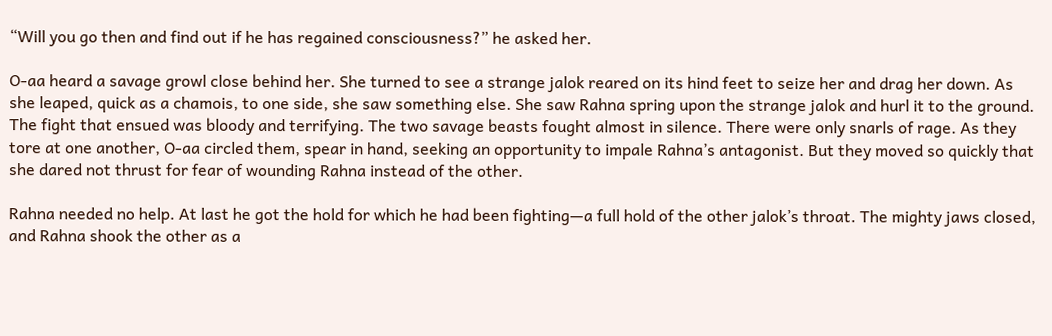“Will you go then and find out if he has regained consciousness?” he asked her.

O-aa heard a savage growl close behind her. She turned to see a strange jalok reared on its hind feet to seize her and drag her down. As she leaped, quick as a chamois, to one side, she saw something else. She saw Rahna spring upon the strange jalok and hurl it to the ground. The fight that ensued was bloody and terrifying. The two savage beasts fought almost in silence. There were only snarls of rage. As they tore at one another, O-aa circled them, spear in hand, seeking an opportunity to impale Rahna’s antagonist. But they moved so quickly that she dared not thrust for fear of wounding Rahna instead of the other.

Rahna needed no help. At last he got the hold for which he had been fighting—a full hold of the other jalok’s throat. The mighty jaws closed, and Rahna shook the other as a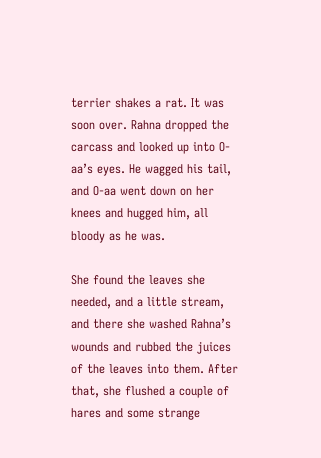terrier shakes a rat. It was soon over. Rahna dropped the carcass and looked up into O-aa’s eyes. He wagged his tail, and O-aa went down on her knees and hugged him, all bloody as he was.

She found the leaves she needed, and a little stream, and there she washed Rahna’s wounds and rubbed the juices of the leaves into them. After that, she flushed a couple of hares and some strange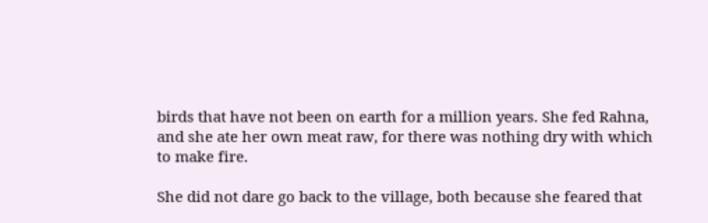birds that have not been on earth for a million years. She fed Rahna, and she ate her own meat raw, for there was nothing dry with which to make fire.

She did not dare go back to the village, both because she feared that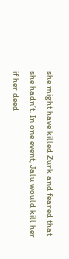she might have killed Zurk and feared that she hadn’t. In one event, Jalu would kill her if her deed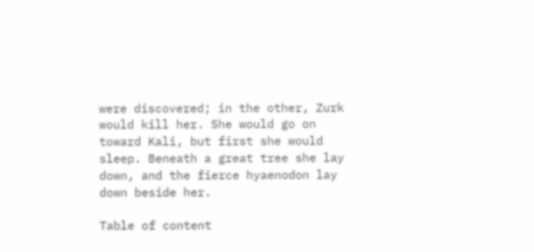were discovered; in the other, Zurk would kill her. She would go on toward Kali, but first she would sleep. Beneath a great tree she lay down, and the fierce hyaenodon lay down beside her.

Table of content